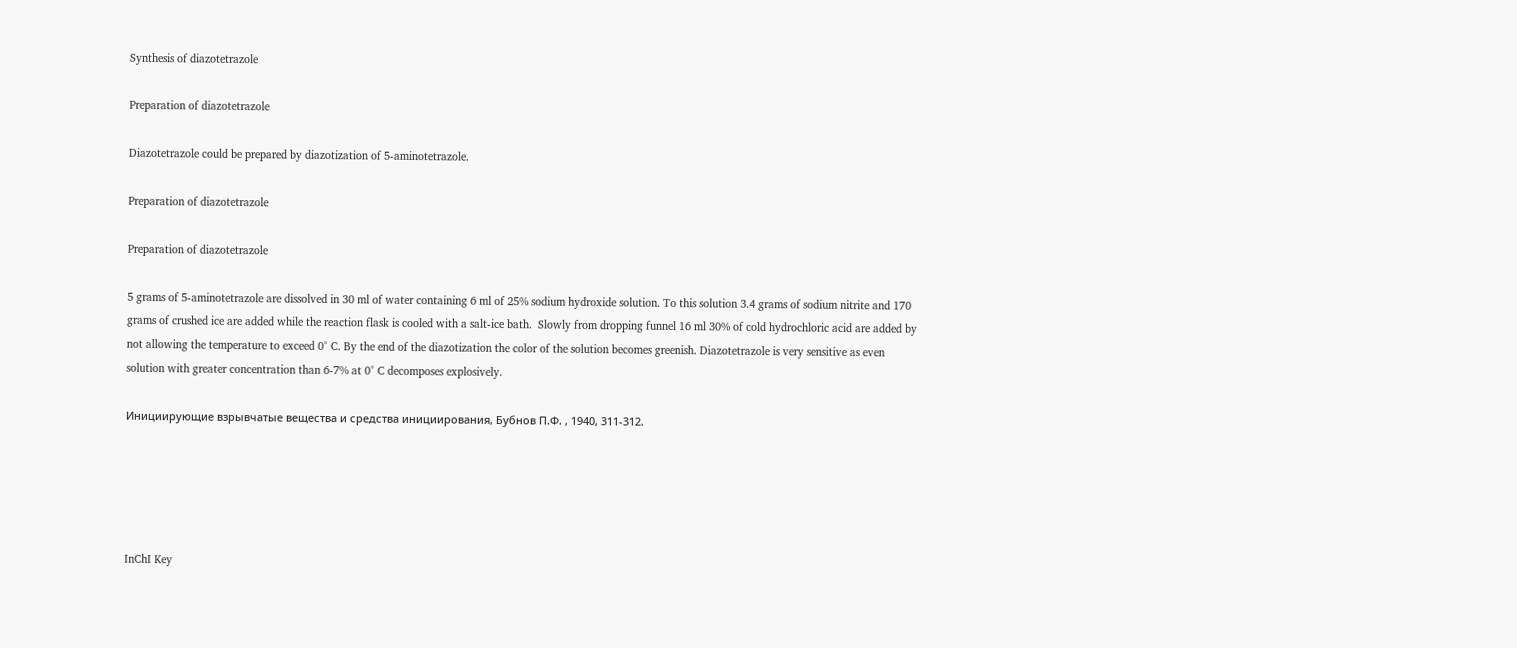Synthesis of diazotetrazole

Preparation of diazotetrazole

Diazotetrazole could be prepared by diazotization of 5-aminotetrazole.

Preparation of diazotetrazole

Preparation of diazotetrazole

5 grams of 5-aminotetrazole are dissolved in 30 ml of water containing 6 ml of 25% sodium hydroxide solution. To this solution 3.4 grams of sodium nitrite and 170 grams of crushed ice are added while the reaction flask is cooled with a salt-ice bath.  Slowly from dropping funnel 16 ml 30% of cold hydrochloric acid are added by not allowing the temperature to exceed 0° C. By the end of the diazotization the color of the solution becomes greenish. Diazotetrazole is very sensitive as even solution with greater concentration than 6-7% at 0° C decomposes explosively.

Инициирующие взрывчатые вещества и средства инициирования, Бубнов П.Ф. , 1940, 311-312.





InChI Key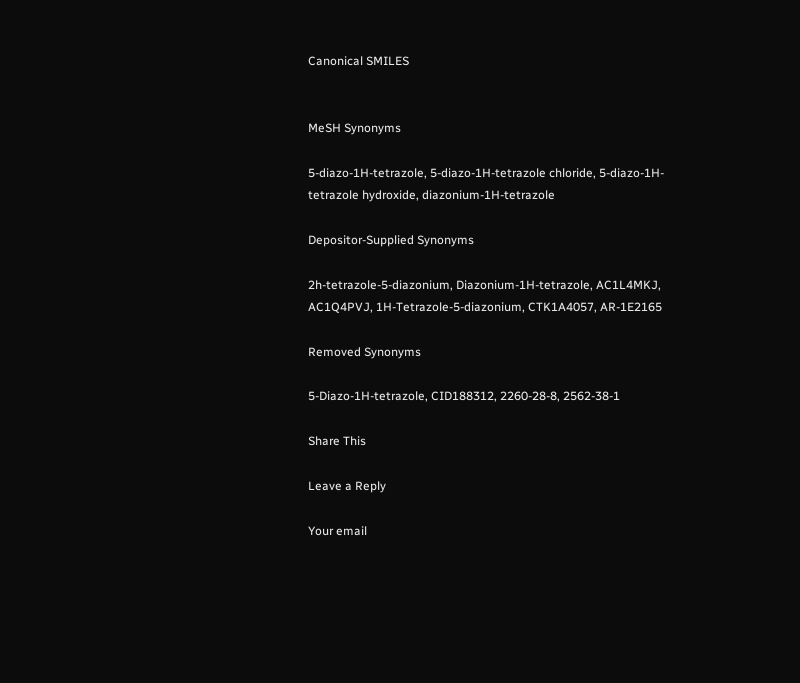Canonical SMILES


MeSH Synonyms

5-diazo-1H-tetrazole, 5-diazo-1H-tetrazole chloride, 5-diazo-1H-tetrazole hydroxide, diazonium-1H-tetrazole

Depositor-Supplied Synonyms

2h-tetrazole-5-diazonium, Diazonium-1H-tetrazole, AC1L4MKJ, AC1Q4PVJ, 1H-Tetrazole-5-diazonium, CTK1A4057, AR-1E2165

Removed Synonyms

5-Diazo-1H-tetrazole, CID188312, 2260-28-8, 2562-38-1

Share This

Leave a Reply

Your email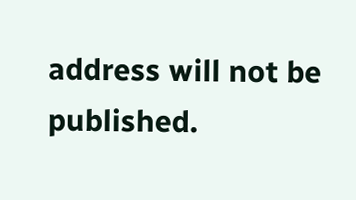address will not be published.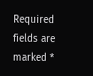Required fields are marked *